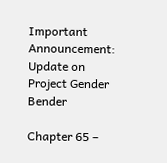Important Announcement:
Update on Project Gender Bender

Chapter 65 –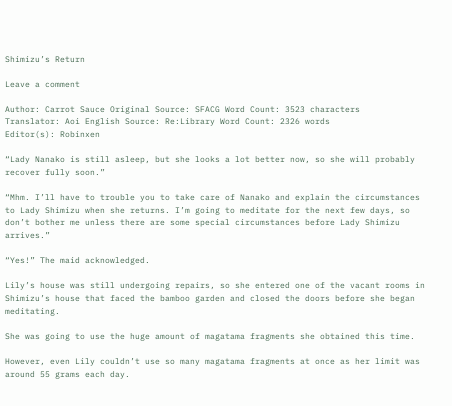Shimizu’s Return

Leave a comment

Author: Carrot Sauce Original Source: SFACG Word Count: 3523 characters
Translator: Aoi English Source: Re:Library Word Count: 2326 words
Editor(s): Robinxen

“Lady Nanako is still asleep, but she looks a lot better now, so she will probably recover fully soon.”

“Mhm. I’ll have to trouble you to take care of Nanako and explain the circumstances to Lady Shimizu when she returns. I’m going to meditate for the next few days, so don’t bother me unless there are some special circumstances before Lady Shimizu arrives.”

“Yes!” The maid acknowledged.

Lily’s house was still undergoing repairs, so she entered one of the vacant rooms in Shimizu’s house that faced the bamboo garden and closed the doors before she began meditating.

She was going to use the huge amount of magatama fragments she obtained this time.

However, even Lily couldn’t use so many magatama fragments at once as her limit was around 55 grams each day.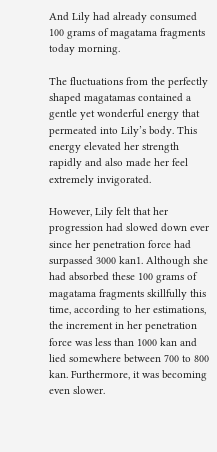And Lily had already consumed 100 grams of magatama fragments today morning.

The fluctuations from the perfectly shaped magatamas contained a gentle yet wonderful energy that permeated into Lily’s body. This energy elevated her strength rapidly and also made her feel extremely invigorated.

However, Lily felt that her progression had slowed down ever since her penetration force had surpassed 3000 kan1. Although she had absorbed these 100 grams of magatama fragments skillfully this time, according to her estimations, the increment in her penetration force was less than 1000 kan and lied somewhere between 700 to 800 kan. Furthermore, it was becoming even slower.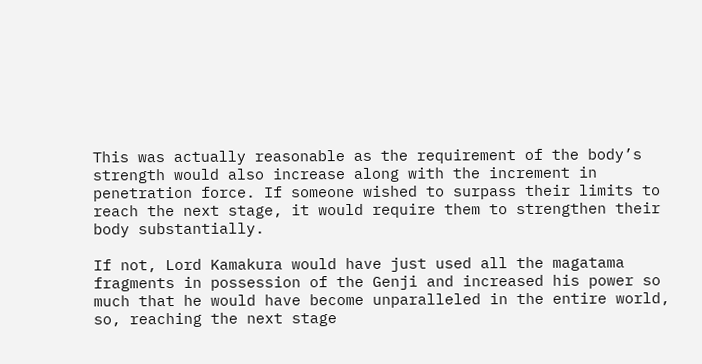This was actually reasonable as the requirement of the body’s strength would also increase along with the increment in penetration force. If someone wished to surpass their limits to reach the next stage, it would require them to strengthen their body substantially.

If not, Lord Kamakura would have just used all the magatama fragments in possession of the Genji and increased his power so much that he would have become unparalleled in the entire world, so, reaching the next stage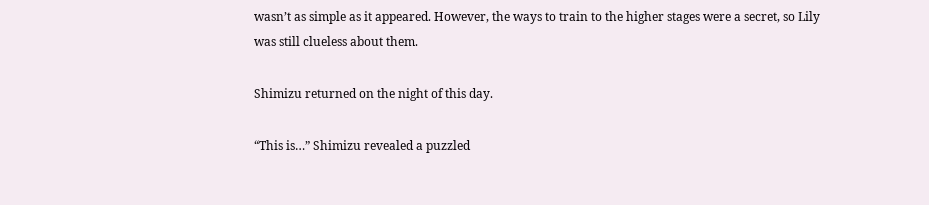wasn’t as simple as it appeared. However, the ways to train to the higher stages were a secret, so Lily was still clueless about them.

Shimizu returned on the night of this day.

“This is…” Shimizu revealed a puzzled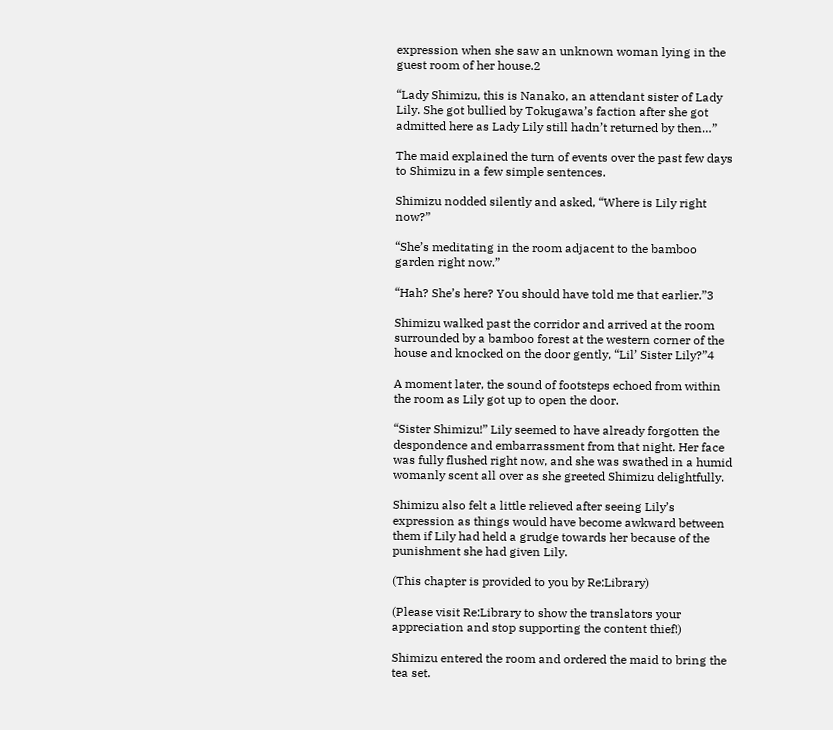expression when she saw an unknown woman lying in the guest room of her house.2

“Lady Shimizu, this is Nanako, an attendant sister of Lady Lily. She got bullied by Tokugawa’s faction after she got admitted here as Lady Lily still hadn’t returned by then…”

The maid explained the turn of events over the past few days to Shimizu in a few simple sentences.

Shimizu nodded silently and asked, “Where is Lily right now?”

“She’s meditating in the room adjacent to the bamboo garden right now.”

“Hah? She’s here? You should have told me that earlier.”3

Shimizu walked past the corridor and arrived at the room surrounded by a bamboo forest at the western corner of the house and knocked on the door gently, “Lil’ Sister Lily?”4

A moment later, the sound of footsteps echoed from within the room as Lily got up to open the door.

“Sister Shimizu!” Lily seemed to have already forgotten the despondence and embarrassment from that night. Her face was fully flushed right now, and she was swathed in a humid womanly scent all over as she greeted Shimizu delightfully.

Shimizu also felt a little relieved after seeing Lily’s expression as things would have become awkward between them if Lily had held a grudge towards her because of the punishment she had given Lily.

(This chapter is provided to you by Re:Library)

(Please visit Re:Library to show the translators your appreciation and stop supporting the content thief!)

Shimizu entered the room and ordered the maid to bring the tea set.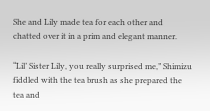She and Lily made tea for each other and chatted over it in a prim and elegant manner.

“Lil’ Sister Lily, you really surprised me,” Shimizu fiddled with the tea brush as she prepared the tea and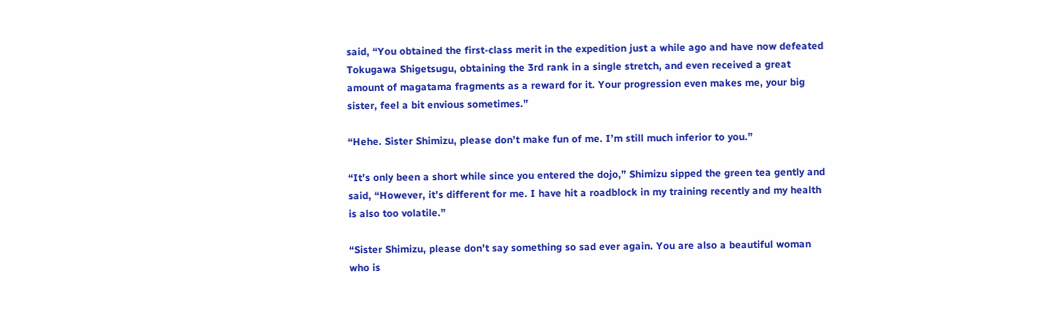said, “You obtained the first-class merit in the expedition just a while ago and have now defeated Tokugawa Shigetsugu, obtaining the 3rd rank in a single stretch, and even received a great amount of magatama fragments as a reward for it. Your progression even makes me, your big sister, feel a bit envious sometimes.”

“Hehe. Sister Shimizu, please don’t make fun of me. I’m still much inferior to you.”

“It’s only been a short while since you entered the dojo,” Shimizu sipped the green tea gently and said, “However, it’s different for me. I have hit a roadblock in my training recently and my health is also too volatile.”

“Sister Shimizu, please don’t say something so sad ever again. You are also a beautiful woman who is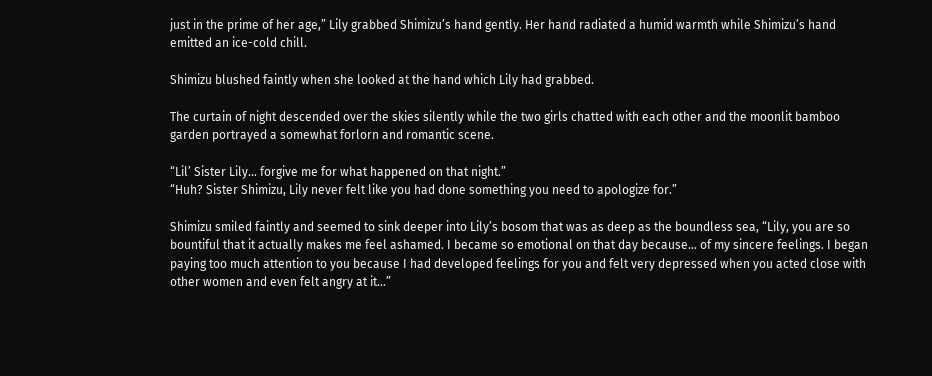just in the prime of her age,” Lily grabbed Shimizu’s hand gently. Her hand radiated a humid warmth while Shimizu’s hand emitted an ice-cold chill.

Shimizu blushed faintly when she looked at the hand which Lily had grabbed.

The curtain of night descended over the skies silently while the two girls chatted with each other and the moonlit bamboo garden portrayed a somewhat forlorn and romantic scene.

“Lil’ Sister Lily… forgive me for what happened on that night.”
“Huh? Sister Shimizu, Lily never felt like you had done something you need to apologize for.”

Shimizu smiled faintly and seemed to sink deeper into Lily’s bosom that was as deep as the boundless sea, “Lily, you are so bountiful that it actually makes me feel ashamed. I became so emotional on that day because… of my sincere feelings. I began paying too much attention to you because I had developed feelings for you and felt very depressed when you acted close with other women and even felt angry at it…”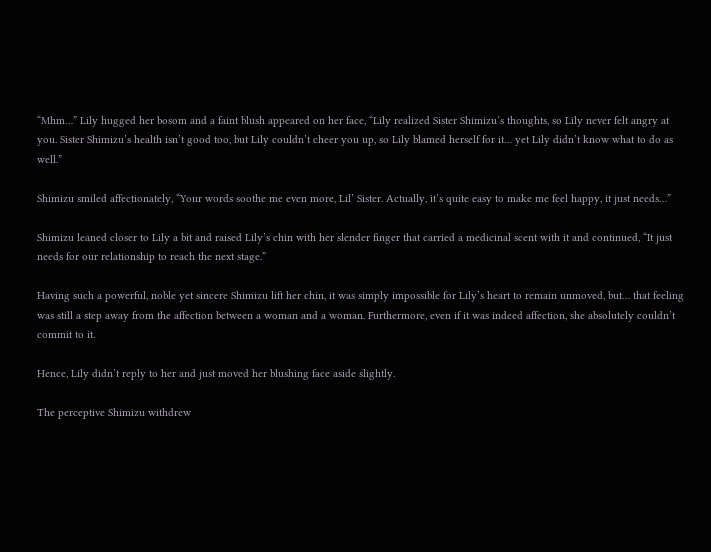“Mhm…” Lily hugged her bosom and a faint blush appeared on her face, “Lily realized Sister Shimizu’s thoughts, so Lily never felt angry at you. Sister Shimizu’s health isn’t good too, but Lily couldn’t cheer you up, so Lily blamed herself for it… yet Lily didn’t know what to do as well.”

Shimizu smiled affectionately, “Your words soothe me even more, Lil’ Sister. Actually, it’s quite easy to make me feel happy, it just needs…”

Shimizu leaned closer to Lily a bit and raised Lily’s chin with her slender finger that carried a medicinal scent with it and continued, “It just needs for our relationship to reach the next stage.”

Having such a powerful, noble yet sincere Shimizu lift her chin, it was simply impossible for Lily’s heart to remain unmoved, but… that feeling was still a step away from the affection between a woman and a woman. Furthermore, even if it was indeed affection, she absolutely couldn’t commit to it.

Hence, Lily didn’t reply to her and just moved her blushing face aside slightly.

The perceptive Shimizu withdrew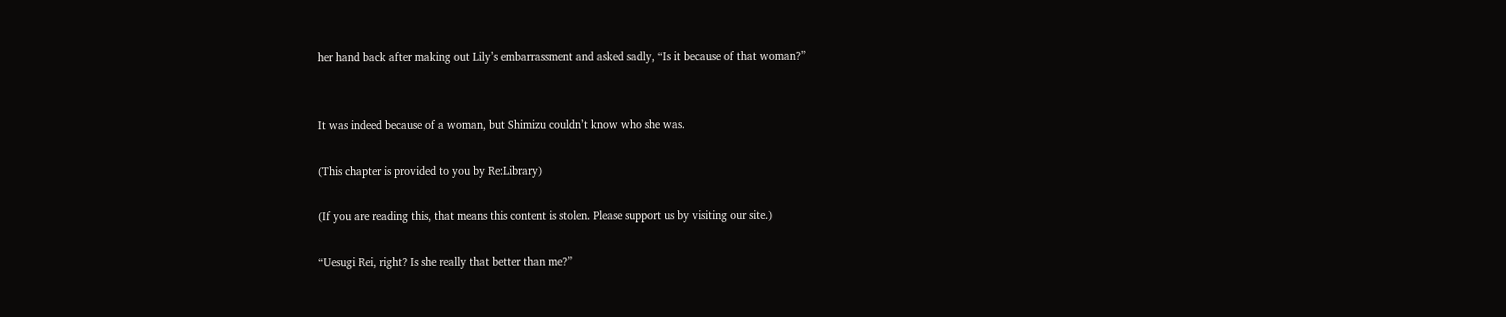her hand back after making out Lily’s embarrassment and asked sadly, “Is it because of that woman?”


It was indeed because of a woman, but Shimizu couldn’t know who she was.

(This chapter is provided to you by Re:Library)

(If you are reading this, that means this content is stolen. Please support us by visiting our site.)

“Uesugi Rei, right? Is she really that better than me?”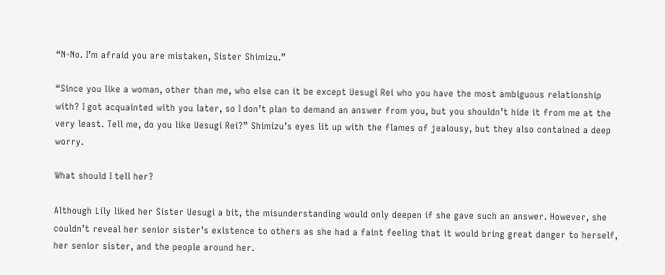“N-No. I’m afraid you are mistaken, Sister Shimizu.”

“Since you like a woman, other than me, who else can it be except Uesugi Rei who you have the most ambiguous relationship with? I got acquainted with you later, so I don’t plan to demand an answer from you, but you shouldn’t hide it from me at the very least. Tell me, do you like Uesugi Rei?” Shimizu’s eyes lit up with the flames of jealousy, but they also contained a deep worry.

What should I tell her?

Although Lily liked her Sister Uesugi a bit, the misunderstanding would only deepen if she gave such an answer. However, she couldn’t reveal her senior sister’s existence to others as she had a faint feeling that it would bring great danger to herself, her senior sister, and the people around her.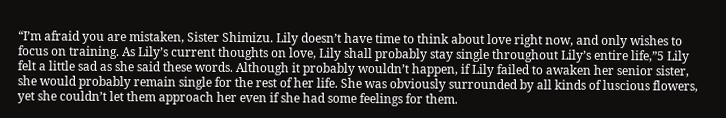“I’m afraid you are mistaken, Sister Shimizu. Lily doesn’t have time to think about love right now, and only wishes to focus on training. As Lily’s current thoughts on love, Lily shall probably stay single throughout Lily’s entire life,”5 Lily felt a little sad as she said these words. Although it probably wouldn’t happen, if Lily failed to awaken her senior sister, she would probably remain single for the rest of her life. She was obviously surrounded by all kinds of luscious flowers, yet she couldn’t let them approach her even if she had some feelings for them.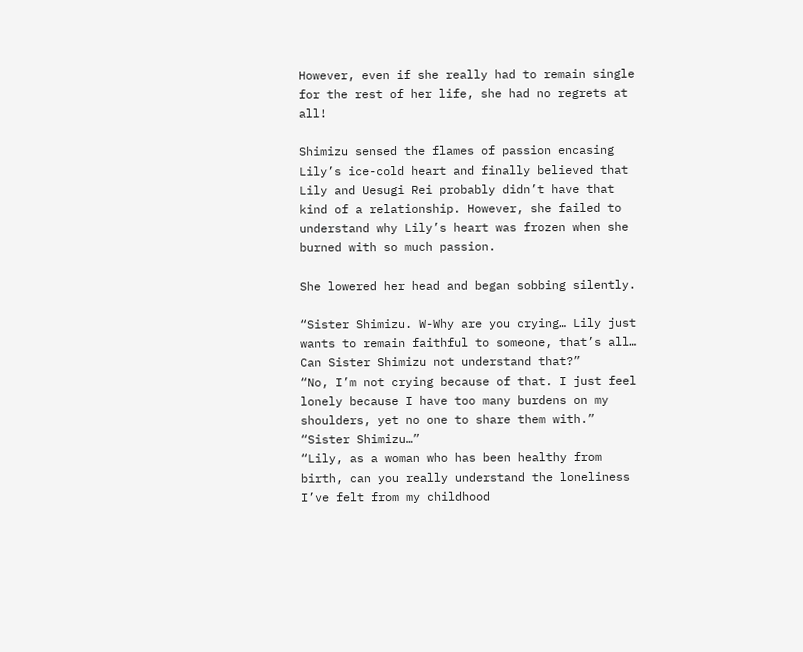However, even if she really had to remain single for the rest of her life, she had no regrets at all!

Shimizu sensed the flames of passion encasing Lily’s ice-cold heart and finally believed that Lily and Uesugi Rei probably didn’t have that kind of a relationship. However, she failed to understand why Lily’s heart was frozen when she burned with so much passion.

She lowered her head and began sobbing silently.

“Sister Shimizu. W-Why are you crying… Lily just wants to remain faithful to someone, that’s all… Can Sister Shimizu not understand that?”
“No, I’m not crying because of that. I just feel lonely because I have too many burdens on my shoulders, yet no one to share them with.”
“Sister Shimizu…”
“Lily, as a woman who has been healthy from birth, can you really understand the loneliness I’ve felt from my childhood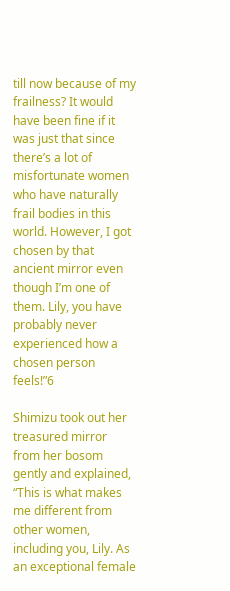till now because of my frailness? It would have been fine if it was just that since there’s a lot of misfortunate women who have naturally frail bodies in this world. However, I got chosen by that ancient mirror even though I’m one of them. Lily, you have probably never experienced how a chosen person feels!”6

Shimizu took out her treasured mirror from her bosom gently and explained, “This is what makes me different from other women, including you, Lily. As an exceptional female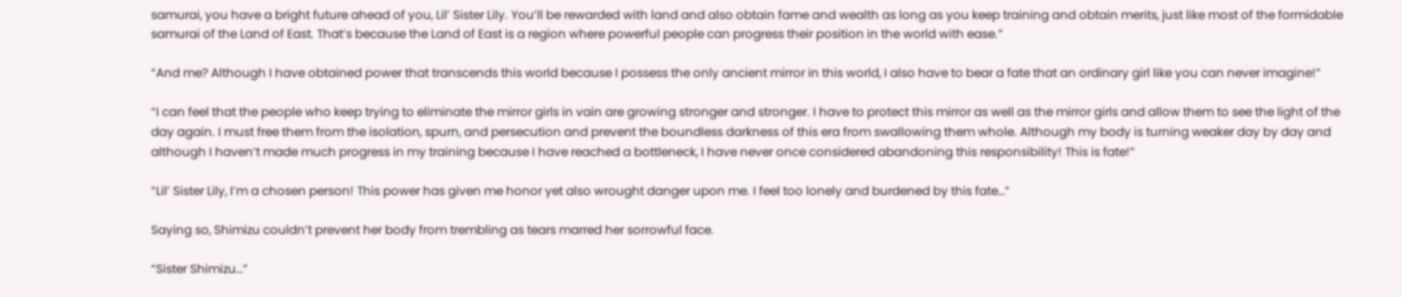samurai, you have a bright future ahead of you, Lil’ Sister Lily. You’ll be rewarded with land and also obtain fame and wealth as long as you keep training and obtain merits, just like most of the formidable samurai of the Land of East. That’s because the Land of East is a region where powerful people can progress their position in the world with ease.”

“And me? Although I have obtained power that transcends this world because I possess the only ancient mirror in this world, I also have to bear a fate that an ordinary girl like you can never imagine!”

“I can feel that the people who keep trying to eliminate the mirror girls in vain are growing stronger and stronger. I have to protect this mirror as well as the mirror girls and allow them to see the light of the day again. I must free them from the isolation, spurn, and persecution and prevent the boundless darkness of this era from swallowing them whole. Although my body is turning weaker day by day and although I haven’t made much progress in my training because I have reached a bottleneck, I have never once considered abandoning this responsibility! This is fate!”

“Lil’ Sister Lily, I’m a chosen person! This power has given me honor yet also wrought danger upon me. I feel too lonely and burdened by this fate…”

Saying so, Shimizu couldn’t prevent her body from trembling as tears marred her sorrowful face.

“Sister Shimizu…”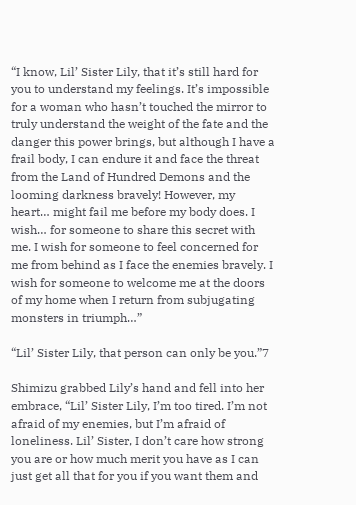“I know, Lil’ Sister Lily, that it’s still hard for you to understand my feelings. It’s impossible for a woman who hasn’t touched the mirror to truly understand the weight of the fate and the danger this power brings, but although I have a frail body, I can endure it and face the threat from the Land of Hundred Demons and the looming darkness bravely! However, my heart… might fail me before my body does. I wish… for someone to share this secret with me. I wish for someone to feel concerned for me from behind as I face the enemies bravely. I wish for someone to welcome me at the doors of my home when I return from subjugating monsters in triumph…”

“Lil’ Sister Lily, that person can only be you.”7

Shimizu grabbed Lily’s hand and fell into her embrace, “Lil’ Sister Lily, I’m too tired. I’m not afraid of my enemies, but I’m afraid of loneliness. Lil’ Sister, I don’t care how strong you are or how much merit you have as I can just get all that for you if you want them and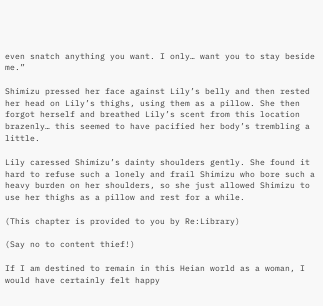even snatch anything you want. I only… want you to stay beside me.”

Shimizu pressed her face against Lily’s belly and then rested her head on Lily’s thighs, using them as a pillow. She then forgot herself and breathed Lily’s scent from this location brazenly… this seemed to have pacified her body’s trembling a little.

Lily caressed Shimizu’s dainty shoulders gently. She found it hard to refuse such a lonely and frail Shimizu who bore such a heavy burden on her shoulders, so she just allowed Shimizu to use her thighs as a pillow and rest for a while.

(This chapter is provided to you by Re:Library)

(Say no to content thief!)

If I am destined to remain in this Heian world as a woman, I would have certainly felt happy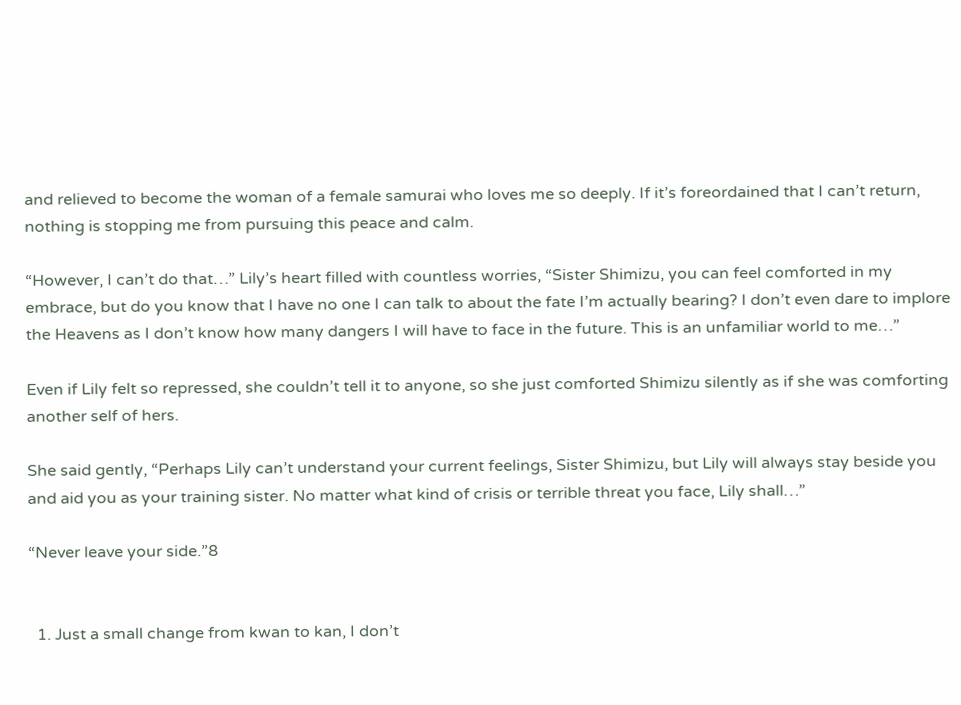and relieved to become the woman of a female samurai who loves me so deeply. If it’s foreordained that I can’t return, nothing is stopping me from pursuing this peace and calm.

“However, I can’t do that…” Lily’s heart filled with countless worries, “Sister Shimizu, you can feel comforted in my embrace, but do you know that I have no one I can talk to about the fate I’m actually bearing? I don’t even dare to implore the Heavens as I don’t know how many dangers I will have to face in the future. This is an unfamiliar world to me…”

Even if Lily felt so repressed, she couldn’t tell it to anyone, so she just comforted Shimizu silently as if she was comforting another self of hers.

She said gently, “Perhaps Lily can’t understand your current feelings, Sister Shimizu, but Lily will always stay beside you and aid you as your training sister. No matter what kind of crisis or terrible threat you face, Lily shall…”

“Never leave your side.”8


  1. Just a small change from kwan to kan, I don’t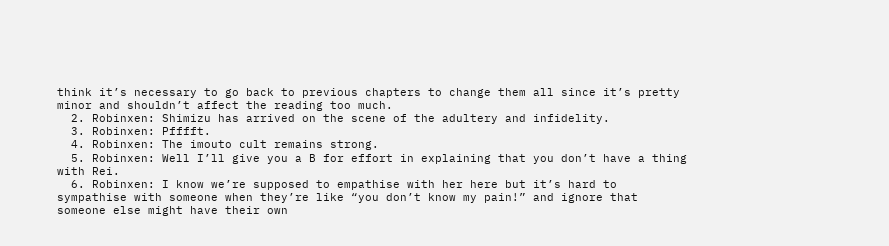think it’s necessary to go back to previous chapters to change them all since it’s pretty minor and shouldn’t affect the reading too much.
  2. Robinxen: Shimizu has arrived on the scene of the adultery and infidelity.
  3. Robinxen: Pfffft.
  4. Robinxen: The imouto cult remains strong.
  5. Robinxen: Well I’ll give you a B for effort in explaining that you don’t have a thing with Rei.
  6. Robinxen: I know we’re supposed to empathise with her here but it’s hard to sympathise with someone when they’re like “you don’t know my pain!” and ignore that someone else might have their own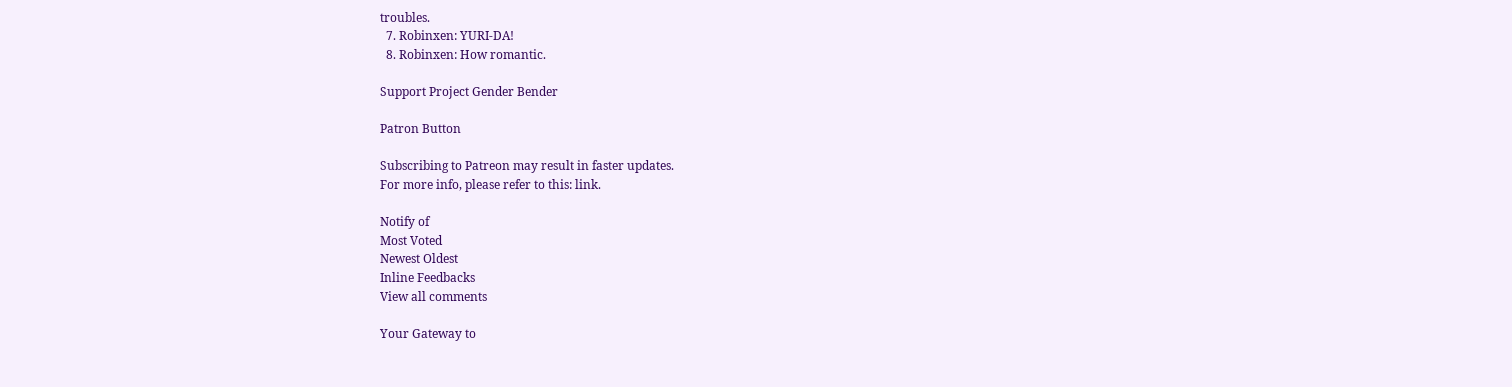troubles.
  7. Robinxen: YURI-DA!
  8. Robinxen: How romantic.

Support Project Gender Bender

Patron Button

Subscribing to Patreon may result in faster updates.
For more info, please refer to this: link.

Notify of
Most Voted
Newest Oldest
Inline Feedbacks
View all comments

Your Gateway to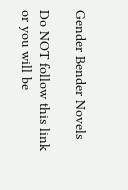Gender Bender Novels

Do NOT follow this link or you will be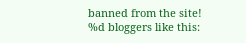banned from the site!
%d bloggers like this: